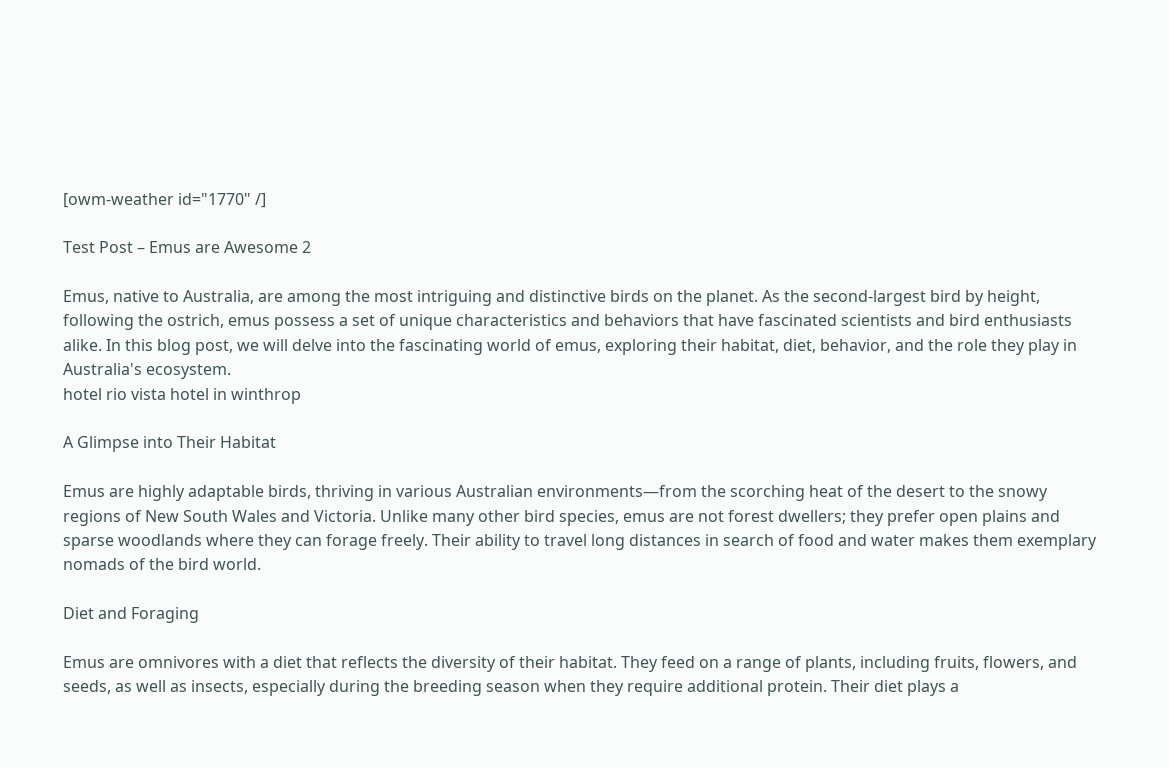[owm-weather id="1770" /]

Test Post – Emus are Awesome 2

Emus, native to Australia, are among the most intriguing and distinctive birds on the planet. As the second-largest bird by height, following the ostrich, emus possess a set of unique characteristics and behaviors that have fascinated scientists and bird enthusiasts alike. In this blog post, we will delve into the fascinating world of emus, exploring their habitat, diet, behavior, and the role they play in Australia's ecosystem.
hotel rio vista hotel in winthrop

A Glimpse into Their Habitat

Emus are highly adaptable birds, thriving in various Australian environments—from the scorching heat of the desert to the snowy regions of New South Wales and Victoria. Unlike many other bird species, emus are not forest dwellers; they prefer open plains and sparse woodlands where they can forage freely. Their ability to travel long distances in search of food and water makes them exemplary nomads of the bird world.

Diet and Foraging

Emus are omnivores with a diet that reflects the diversity of their habitat. They feed on a range of plants, including fruits, flowers, and seeds, as well as insects, especially during the breeding season when they require additional protein. Their diet plays a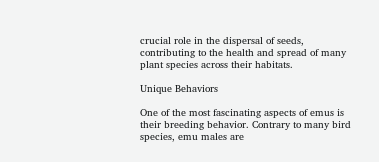crucial role in the dispersal of seeds, contributing to the health and spread of many plant species across their habitats.

Unique Behaviors

One of the most fascinating aspects of emus is their breeding behavior. Contrary to many bird species, emu males are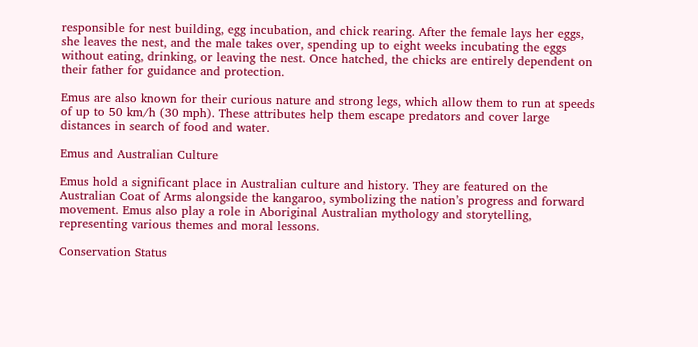responsible for nest building, egg incubation, and chick rearing. After the female lays her eggs, she leaves the nest, and the male takes over, spending up to eight weeks incubating the eggs without eating, drinking, or leaving the nest. Once hatched, the chicks are entirely dependent on their father for guidance and protection.

Emus are also known for their curious nature and strong legs, which allow them to run at speeds of up to 50 km/h (30 mph). These attributes help them escape predators and cover large distances in search of food and water.

Emus and Australian Culture

Emus hold a significant place in Australian culture and history. They are featured on the Australian Coat of Arms alongside the kangaroo, symbolizing the nation’s progress and forward movement. Emus also play a role in Aboriginal Australian mythology and storytelling, representing various themes and moral lessons.

Conservation Status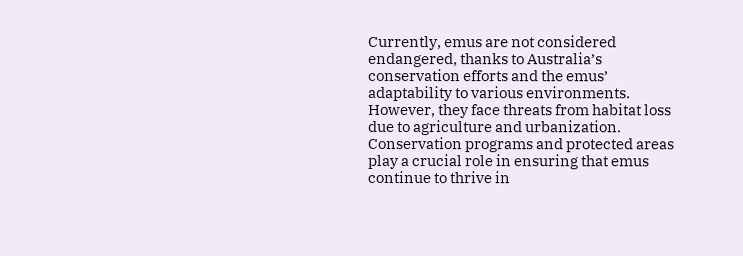Currently, emus are not considered endangered, thanks to Australia’s conservation efforts and the emus’ adaptability to various environments. However, they face threats from habitat loss due to agriculture and urbanization. Conservation programs and protected areas play a crucial role in ensuring that emus continue to thrive in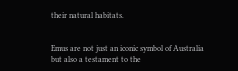their natural habitats.


Emus are not just an iconic symbol of Australia but also a testament to the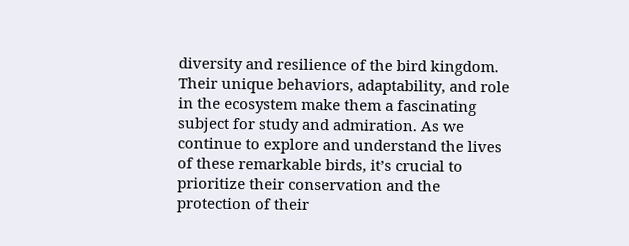diversity and resilience of the bird kingdom. Their unique behaviors, adaptability, and role in the ecosystem make them a fascinating subject for study and admiration. As we continue to explore and understand the lives of these remarkable birds, it’s crucial to prioritize their conservation and the protection of their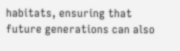habitats, ensuring that future generations can also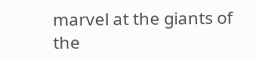marvel at the giants of the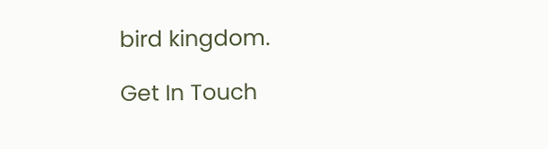bird kingdom.

Get In Touch